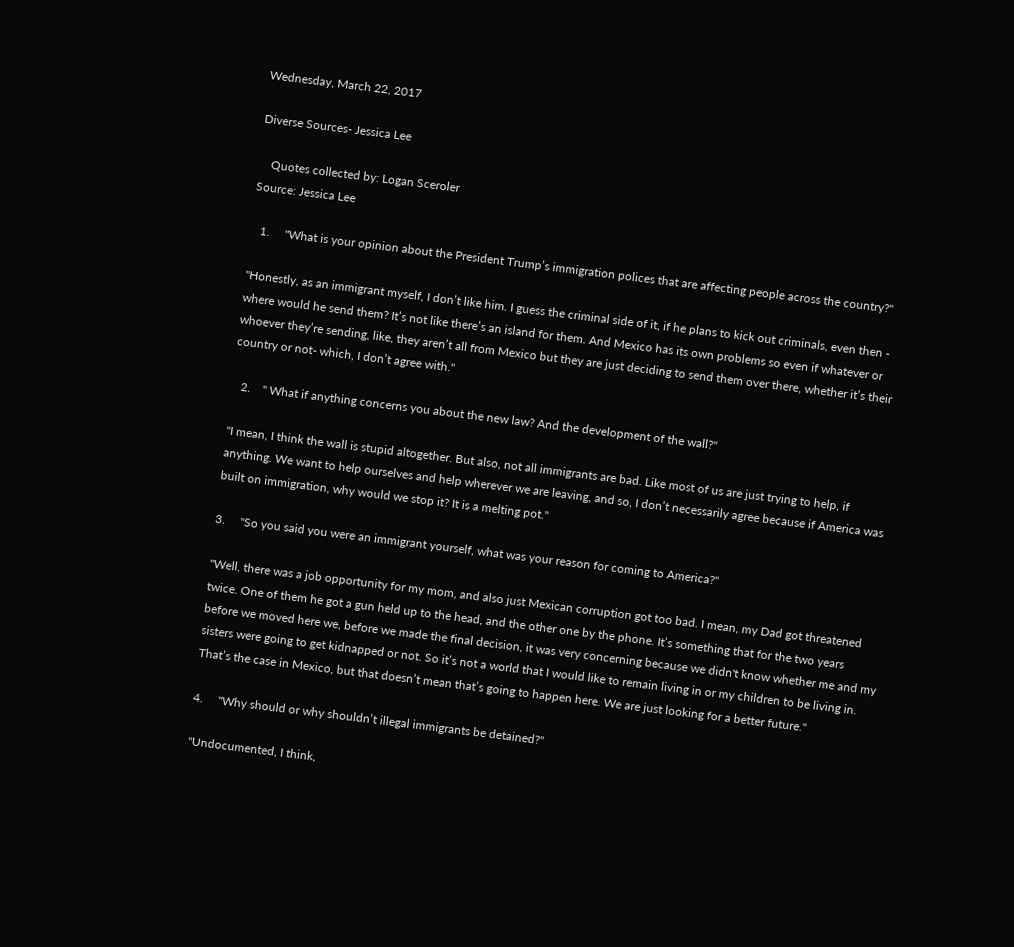Wednesday, March 22, 2017

Diverse Sources- Jessica Lee

    Quotes collected by: Logan Sceroler
Source: Jessica Lee

   1.     "What is your opinion about the President Trump’s immigration polices that are affecting people across the country?"

"Honestly, as an immigrant myself, I don’t like him. I guess the criminal side of it, if he plans to kick out criminals, even then - where would he send them? It’s not like there’s an island for them. And Mexico has its own problems so even if whatever or whoever they’re sending, like, they aren’t all from Mexico but they are just deciding to send them over there, whether it’s their country or not- which, I don’t agree with."

   2.    " What if anything concerns you about the new law? And the development of the wall?"

"I mean, I think the wall is stupid altogether. But also, not all immigrants are bad. Like most of us are just trying to help, if anything. We want to help ourselves and help wherever we are leaving, and so, I don’t necessarily agree because if America was built on immigration, why would we stop it? It is a melting pot."

3.     "So you said you were an immigrant yourself, what was your reason for coming to America?"

"Well, there was a job opportunity for my mom, and also just Mexican corruption got too bad. I mean, my Dad got threatened twice. One of them he got a gun held up to the head, and the other one by the phone. It’s something that for the two years before we moved here we, before we made the final decision, it was very concerning because we didn't know whether me and my sisters were going to get kidnapped or not. So it’s not a world that I would like to remain living in or my children to be living in. That’s the case in Mexico, but that doesn’t mean that’s going to happen here. We are just looking for a better future."

4.     "Why should or why shouldn’t illegal immigrants be detained?"

"Undocumented, I think,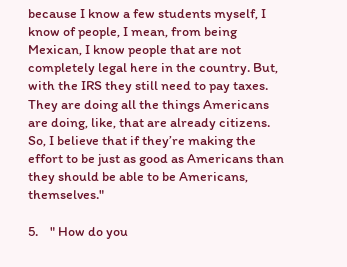because I know a few students myself, I know of people, I mean, from being Mexican, I know people that are not completely legal here in the country. But, with the IRS they still need to pay taxes. They are doing all the things Americans are doing, like, that are already citizens. So, I believe that if they’re making the effort to be just as good as Americans than they should be able to be Americans, themselves."

5.    " How do you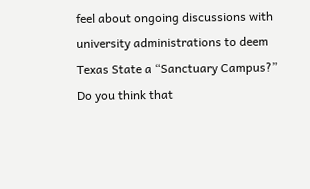feel about ongoing discussions with university administrations to deem Texas State a “Sanctuary Campus?” Do you think that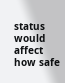status would affect how safe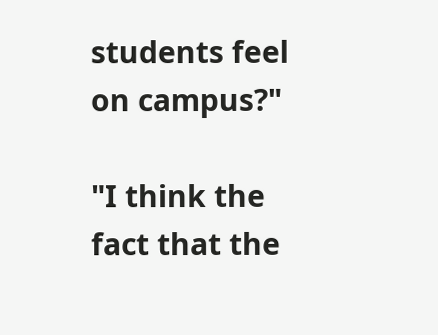students feel on campus?"

"I think the fact that the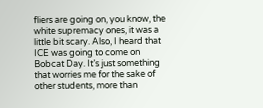fliers are going on, you know, the white supremacy ones, it was a little bit scary. Also, I heard that ICE was going to come on Bobcat Day. It’s just something that worries me for the sake of other students, more than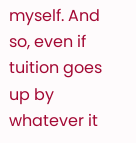myself. And so, even if tuition goes up by whatever it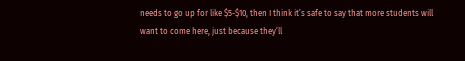needs to go up for like $5-$10, then I think it’s safe to say that more students will want to come here, just because they’ll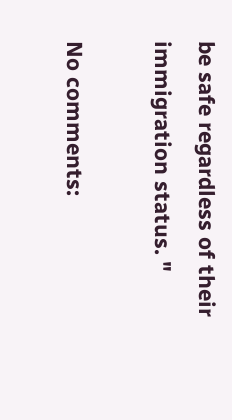be safe regardless of their immigration status. "

No comments: